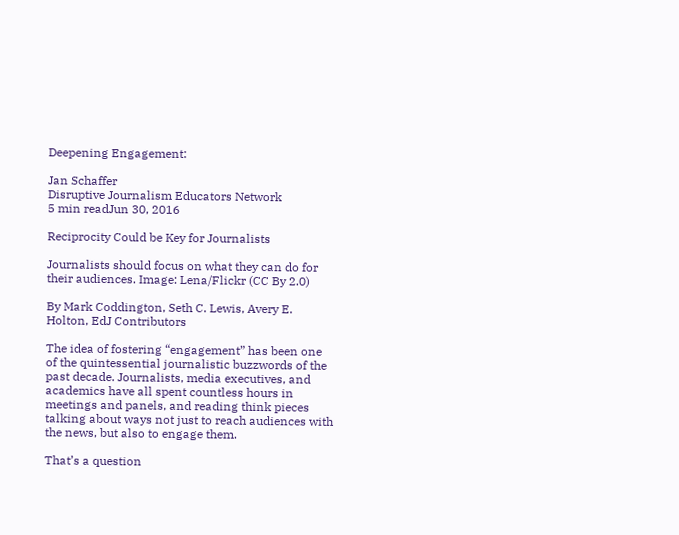Deepening Engagement:

Jan Schaffer
Disruptive Journalism Educators Network
5 min readJun 30, 2016

Reciprocity Could be Key for Journalists

Journalists should focus on what they can do for their audiences. Image: Lena/Flickr (CC By 2.0)

By Mark Coddington, Seth C. Lewis, Avery E. Holton, EdJ Contributors

The idea of fostering “engagement” has been one of the quintessential journalistic buzzwords of the past decade. Journalists, media executives, and academics have all spent countless hours in meetings and panels, and reading think pieces talking about ways not just to reach audiences with the news, but also to engage them.

That’s a question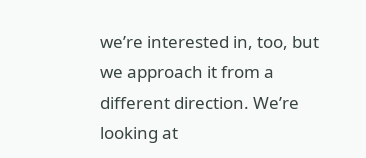we’re interested in, too, but we approach it from a different direction. We’re looking at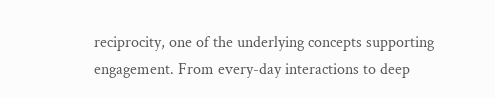reciprocity, one of the underlying concepts supporting engagement. From every-day interactions to deep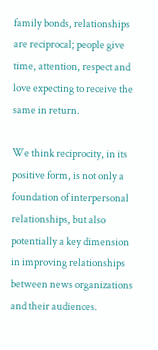family bonds, relationships are reciprocal; people give time, attention, respect and love expecting to receive the same in return.

We think reciprocity, in its positive form, is not only a foundation of interpersonal relationships, but also potentially a key dimension in improving relationships between news organizations and their audiences.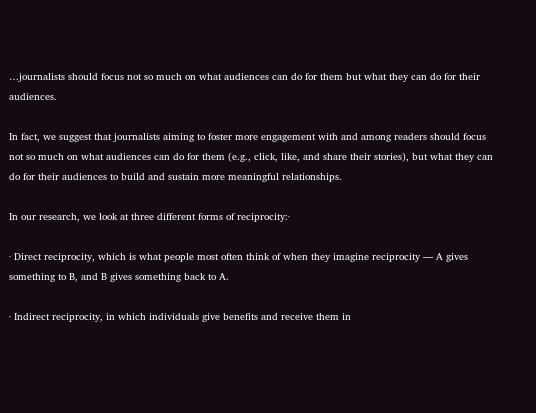…journalists should focus not so much on what audiences can do for them but what they can do for their audiences.

In fact, we suggest that journalists aiming to foster more engagement with and among readers should focus not so much on what audiences can do for them (e.g., click, like, and share their stories), but what they can do for their audiences to build and sustain more meaningful relationships.

In our research, we look at three different forms of reciprocity:·

· Direct reciprocity, which is what people most often think of when they imagine reciprocity — A gives something to B, and B gives something back to A.

· Indirect reciprocity, in which individuals give benefits and receive them in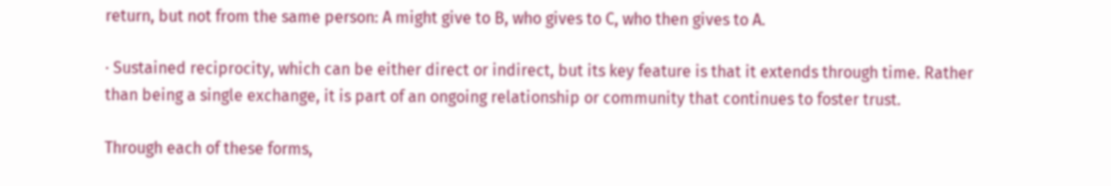return, but not from the same person: A might give to B, who gives to C, who then gives to A.

· Sustained reciprocity, which can be either direct or indirect, but its key feature is that it extends through time. Rather than being a single exchange, it is part of an ongoing relationship or community that continues to foster trust.

Through each of these forms,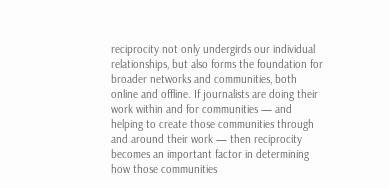reciprocity not only undergirds our individual relationships, but also forms the foundation for broader networks and communities, both online and offline. If journalists are doing their work within and for communities — and helping to create those communities through and around their work — then reciprocity becomes an important factor in determining how those communities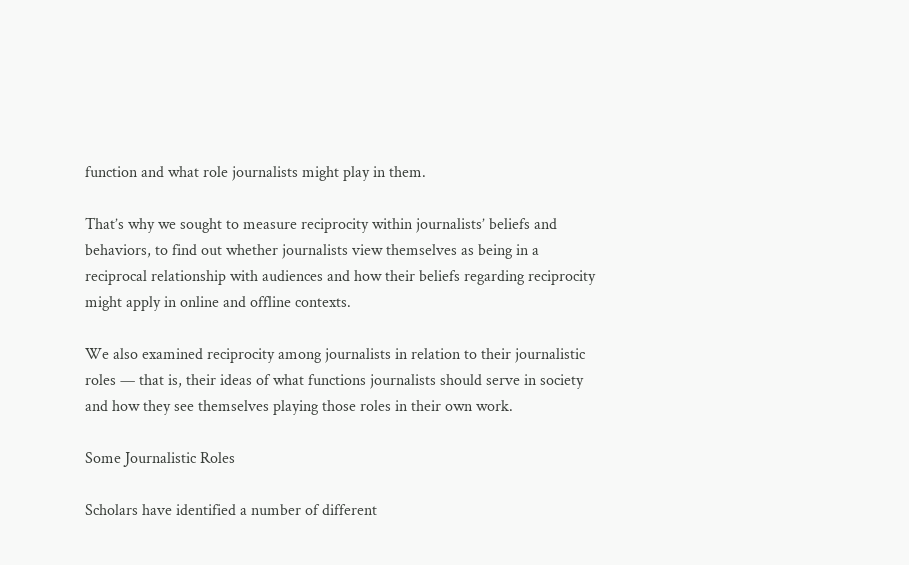function and what role journalists might play in them.

That’s why we sought to measure reciprocity within journalists’ beliefs and behaviors, to find out whether journalists view themselves as being in a reciprocal relationship with audiences and how their beliefs regarding reciprocity might apply in online and offline contexts.

We also examined reciprocity among journalists in relation to their journalistic roles — that is, their ideas of what functions journalists should serve in society and how they see themselves playing those roles in their own work.

Some Journalistic Roles

Scholars have identified a number of different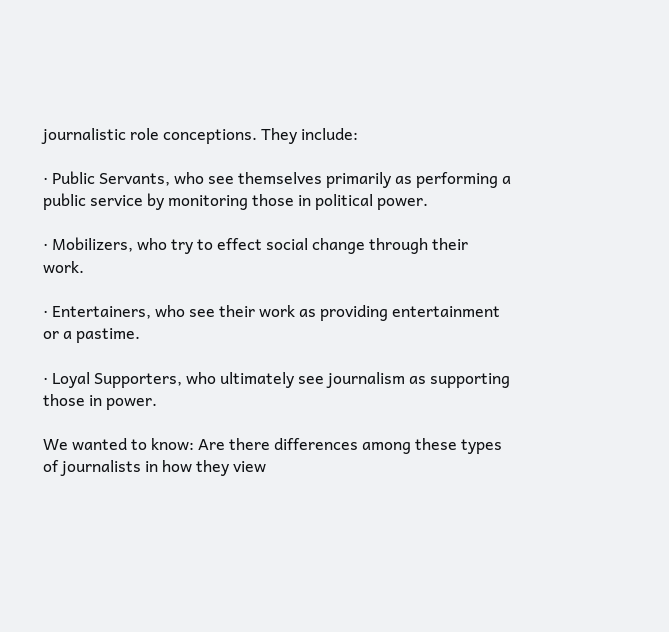journalistic role conceptions. They include:

· Public Servants, who see themselves primarily as performing a public service by monitoring those in political power.

· Mobilizers, who try to effect social change through their work.

· Entertainers, who see their work as providing entertainment or a pastime.

· Loyal Supporters, who ultimately see journalism as supporting those in power.

We wanted to know: Are there differences among these types of journalists in how they view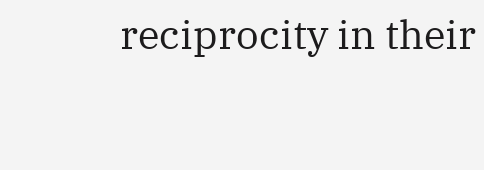reciprocity in their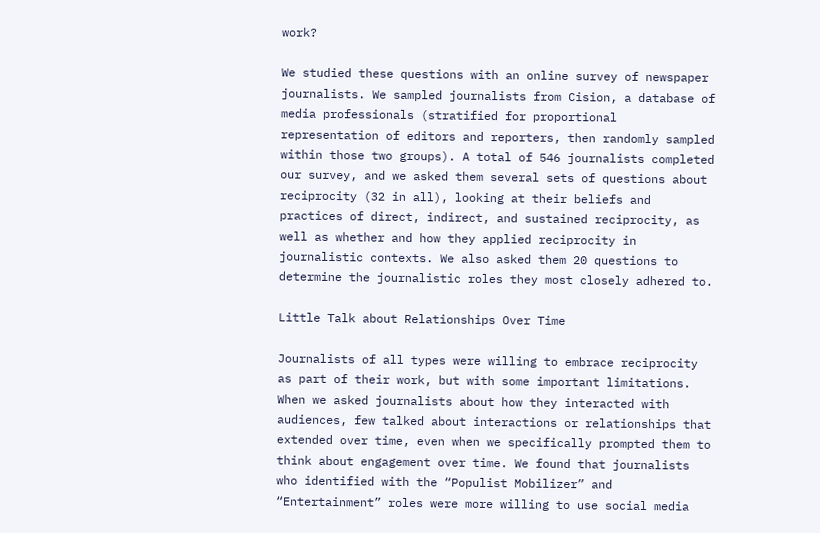work?

We studied these questions with an online survey of newspaper journalists. We sampled journalists from Cision, a database of media professionals (stratified for proportional representation of editors and reporters, then randomly sampled within those two groups). A total of 546 journalists completed our survey, and we asked them several sets of questions about reciprocity (32 in all), looking at their beliefs and practices of direct, indirect, and sustained reciprocity, as well as whether and how they applied reciprocity in journalistic contexts. We also asked them 20 questions to determine the journalistic roles they most closely adhered to.

Little Talk about Relationships Over Time

Journalists of all types were willing to embrace reciprocity as part of their work, but with some important limitations. When we asked journalists about how they interacted with audiences, few talked about interactions or relationships that extended over time, even when we specifically prompted them to think about engagement over time. We found that journalists who identified with the “Populist Mobilizer” and “Entertainment” roles were more willing to use social media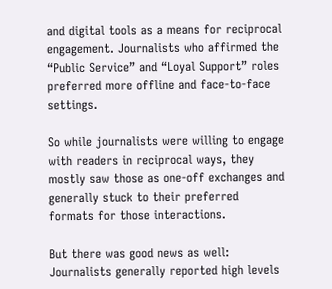and digital tools as a means for reciprocal engagement. Journalists who affirmed the “Public Service” and “Loyal Support” roles preferred more offline and face-to-face settings.

So while journalists were willing to engage with readers in reciprocal ways, they mostly saw those as one-off exchanges and generally stuck to their preferred formats for those interactions.

But there was good news as well: Journalists generally reported high levels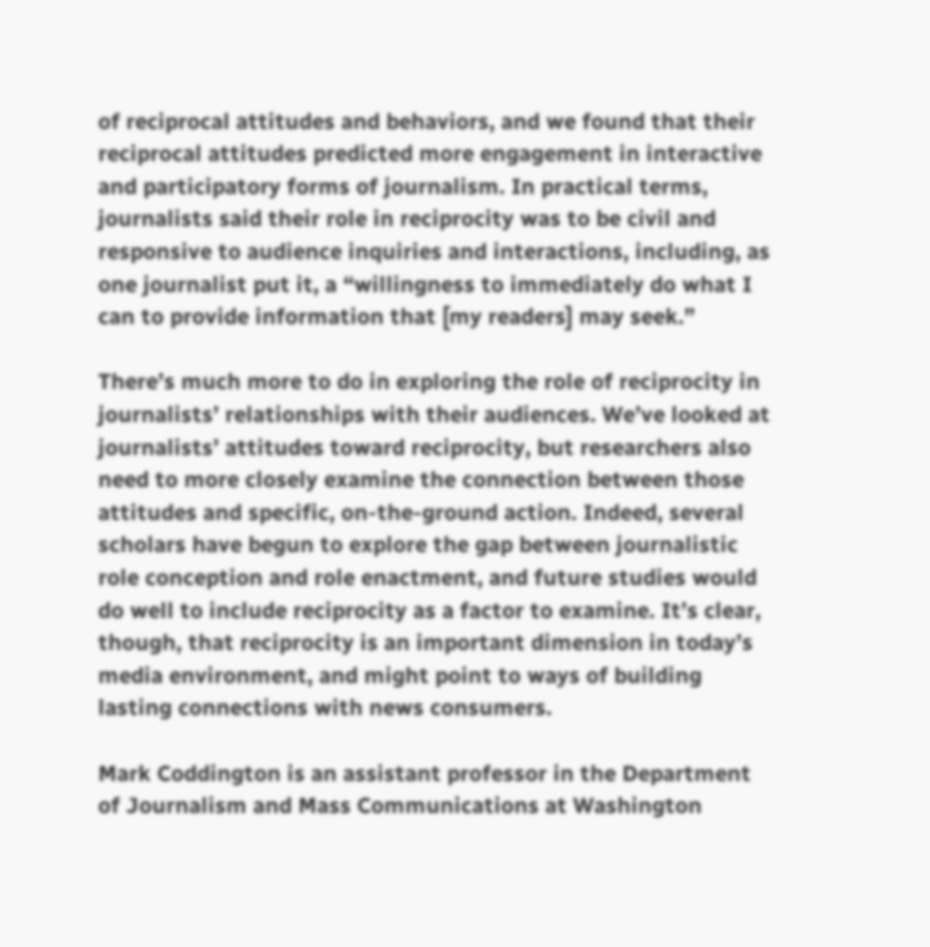of reciprocal attitudes and behaviors, and we found that their reciprocal attitudes predicted more engagement in interactive and participatory forms of journalism. In practical terms, journalists said their role in reciprocity was to be civil and responsive to audience inquiries and interactions, including, as one journalist put it, a “willingness to immediately do what I can to provide information that [my readers] may seek.”

There’s much more to do in exploring the role of reciprocity in journalists’ relationships with their audiences. We’ve looked at journalists’ attitudes toward reciprocity, but researchers also need to more closely examine the connection between those attitudes and specific, on-the-ground action. Indeed, several scholars have begun to explore the gap between journalistic role conception and role enactment, and future studies would do well to include reciprocity as a factor to examine. It’s clear, though, that reciprocity is an important dimension in today’s media environment, and might point to ways of building lasting connections with news consumers.

Mark Coddington is an assistant professor in the Department of Journalism and Mass Communications at Washington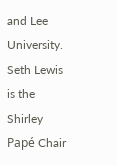and Lee University. Seth Lewis is the Shirley Papé Chair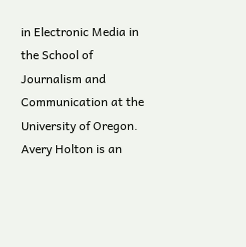in Electronic Media in the School of Journalism and Communication at the University of Oregon. Avery Holton is an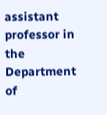assistant professor in the Department of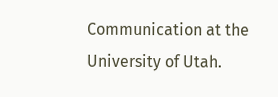Communication at the University of Utah.